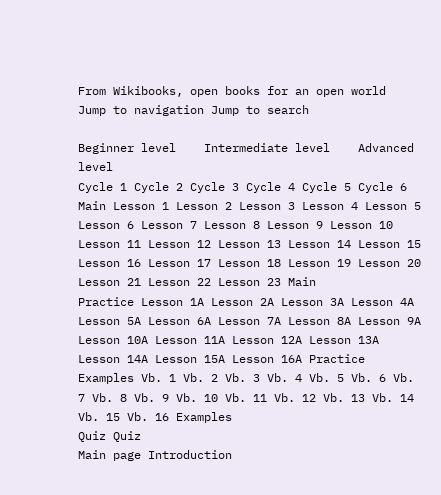From Wikibooks, open books for an open world
Jump to navigation Jump to search

Beginner level    Intermediate level    Advanced level
Cycle 1 Cycle 2 Cycle 3 Cycle 4 Cycle 5 Cycle 6
Main Lesson 1 Lesson 2 Lesson 3 Lesson 4 Lesson 5 Lesson 6 Lesson 7 Lesson 8 Lesson 9 Lesson 10 Lesson 11 Lesson 12 Lesson 13 Lesson 14 Lesson 15 Lesson 16 Lesson 17 Lesson 18 Lesson 19 Lesson 20 Lesson 21 Lesson 22 Lesson 23 Main
Practice Lesson 1A Lesson 2A Lesson 3A Lesson 4A Lesson 5A Lesson 6A Lesson 7A Lesson 8A Lesson 9A Lesson 10A Lesson 11A Lesson 12A Lesson 13A Lesson 14A Lesson 15A Lesson 16A Practice
Examples Vb. 1 Vb. 2 Vb. 3 Vb. 4 Vb. 5 Vb. 6 Vb. 7 Vb. 8 Vb. 9 Vb. 10 Vb. 11 Vb. 12 Vb. 13 Vb. 14 Vb. 15 Vb. 16 Examples
Quiz Quiz
Main page Introduction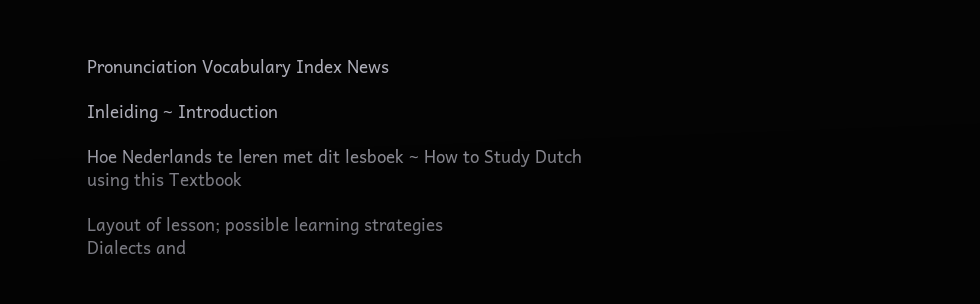Pronunciation Vocabulary Index News

Inleiding ~ Introduction

Hoe Nederlands te leren met dit lesboek ~ How to Study Dutch using this Textbook

Layout of lesson; possible learning strategies
Dialects and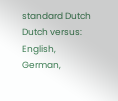standard Dutch
Dutch versus: English, German,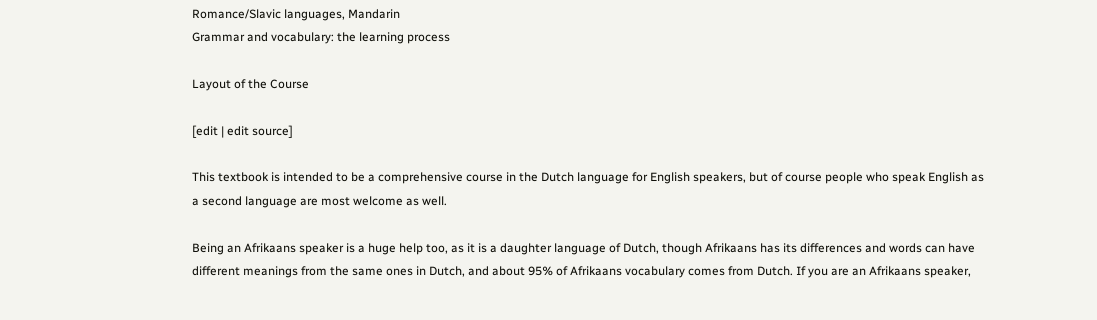Romance/Slavic languages, Mandarin
Grammar and vocabulary: the learning process

Layout of the Course

[edit | edit source]

This textbook is intended to be a comprehensive course in the Dutch language for English speakers, but of course people who speak English as a second language are most welcome as well.

Being an Afrikaans speaker is a huge help too, as it is a daughter language of Dutch, though Afrikaans has its differences and words can have different meanings from the same ones in Dutch, and about 95% of Afrikaans vocabulary comes from Dutch. If you are an Afrikaans speaker,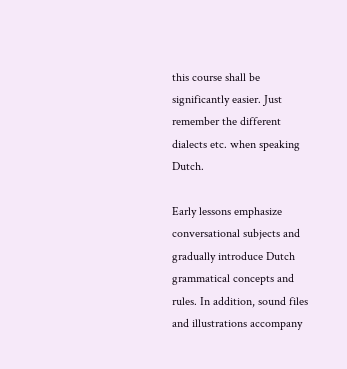this course shall be significantly easier. Just remember the different dialects etc. when speaking Dutch.

Early lessons emphasize conversational subjects and gradually introduce Dutch grammatical concepts and rules. In addition, sound files and illustrations accompany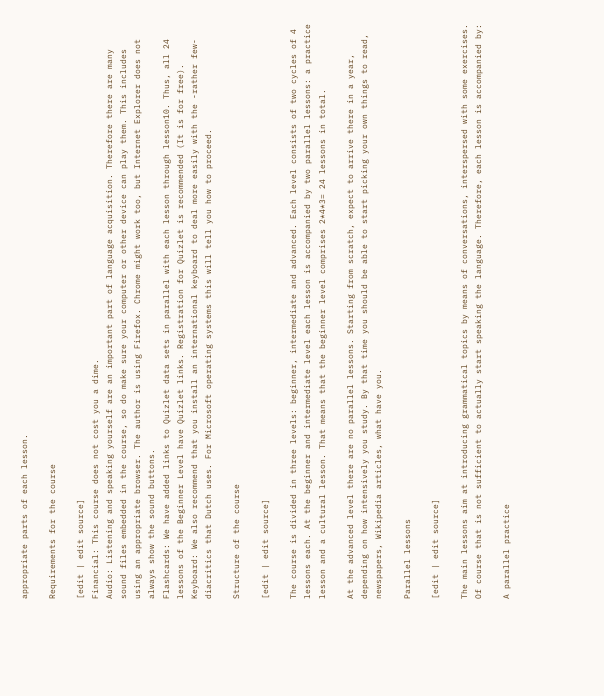appropriate parts of each lesson.

Requirements for the course

[edit | edit source]
Financial: This course does not cost you a dime.
Audio: Listening and speaking yourself are an important part of language acquisition. Therefore there are many sound files embedded in the course, so do make sure your computer or other device can play them. This includes using an appropriate browser. The author is using Firefox. Chrome might work too, but Internet Explorer does not always show the sound buttons.
Flashcards: We have added links to Quizlet data sets in parallel with each lesson through lesson10. Thus, all 24 lessons of the Beginner Level have Quizlet links. Registration for Quizlet is recommended (It is for free).
Keyboard: We also recommend that you install an international keyboard to deal more easily with the -rather few- diacritics that Dutch uses. For Microsoft operating systems this will tell you how to proceed.

Structure of the course

[edit | edit source]

The course is divided in three levels: beginner, intermediate and advanced. Each level consists of two cycles of 4 lessons each. At the beginner and intermediate level each lesson is accompanied by two parallel lessons: a practice lesson and a cultural lesson. That means that the beginner level comprises 2*4*3= 24 lessons in total.

At the advanced level there are no parallel lessons. Starting from scratch, expect to arrive there in a year, depending on how intensively you study. By that time you should be able to start picking your own things to read, newspapers, Wikipedia articles, what have you.

Parallel lessons

[edit | edit source]

The main lessons aim at introducing grammatical topics by means of conversations, interspersed with some exercises. Of course that is not sufficient to actually start speaking the language. Therefore, each lesson is accompanied by:

A parallel practice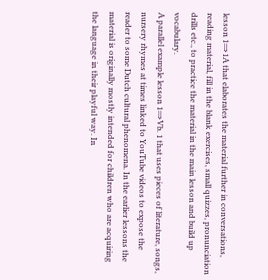lesson 1⇒1A that elaborates the material further in conversations, reading material, fill in the blank exercises, small quizzes, pronunciation drills etc., to practice the material in the main lesson and build up vocabulary.
A parallel example lesson 1⇒Vb. 1 that uses pieces of literature, songs, nursery rhymes at times linked to YouTube videos to expose the reader to some Dutch cultural phenomena. In the earlier lessons the material is originally mostly intended for children who are acquiring the language in their playful way. In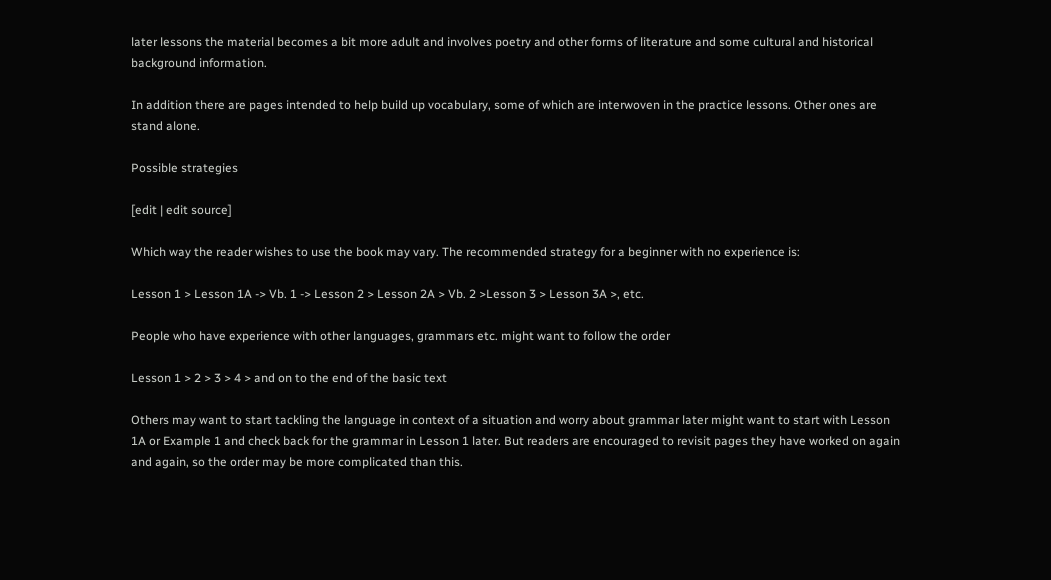later lessons the material becomes a bit more adult and involves poetry and other forms of literature and some cultural and historical background information.

In addition there are pages intended to help build up vocabulary, some of which are interwoven in the practice lessons. Other ones are stand alone.

Possible strategies

[edit | edit source]

Which way the reader wishes to use the book may vary. The recommended strategy for a beginner with no experience is:

Lesson 1 > Lesson 1A -> Vb. 1 -> Lesson 2 > Lesson 2A > Vb. 2 >Lesson 3 > Lesson 3A >, etc.

People who have experience with other languages, grammars etc. might want to follow the order

Lesson 1 > 2 > 3 > 4 > and on to the end of the basic text

Others may want to start tackling the language in context of a situation and worry about grammar later might want to start with Lesson 1A or Example 1 and check back for the grammar in Lesson 1 later. But readers are encouraged to revisit pages they have worked on again and again, so the order may be more complicated than this.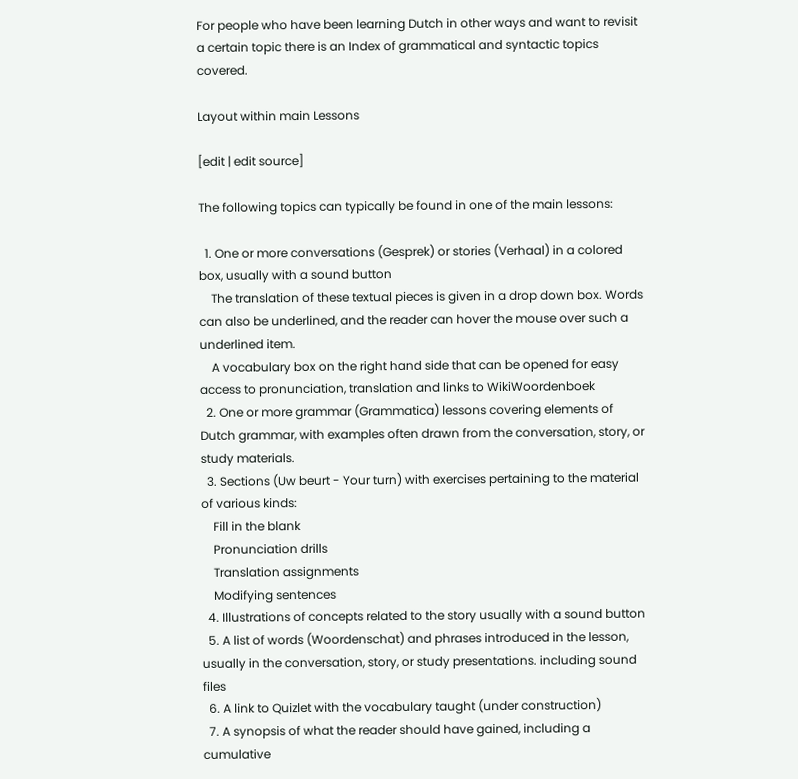For people who have been learning Dutch in other ways and want to revisit a certain topic there is an Index of grammatical and syntactic topics covered.

Layout within main Lessons

[edit | edit source]

The following topics can typically be found in one of the main lessons:

  1. One or more conversations (Gesprek) or stories (Verhaal) in a colored box, usually with a sound button
    The translation of these textual pieces is given in a drop down box. Words can also be underlined, and the reader can hover the mouse over such a underlined item.
    A vocabulary box on the right hand side that can be opened for easy access to pronunciation, translation and links to WikiWoordenboek
  2. One or more grammar (Grammatica) lessons covering elements of Dutch grammar, with examples often drawn from the conversation, story, or study materials.
  3. Sections (Uw beurt - Your turn) with exercises pertaining to the material of various kinds:
    Fill in the blank
    Pronunciation drills
    Translation assignments
    Modifying sentences
  4. Illustrations of concepts related to the story usually with a sound button
  5. A list of words (Woordenschat) and phrases introduced in the lesson, usually in the conversation, story, or study presentations. including sound files
  6. A link to Quizlet with the vocabulary taught (under construction)
  7. A synopsis of what the reader should have gained, including a cumulative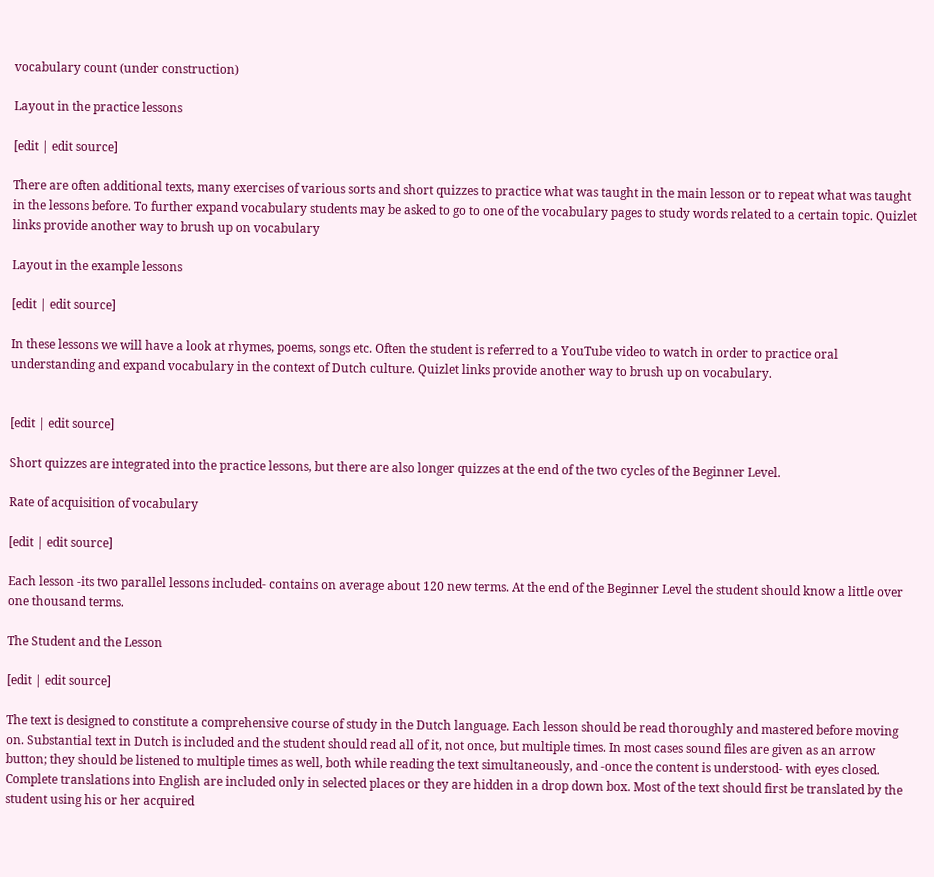vocabulary count (under construction)

Layout in the practice lessons

[edit | edit source]

There are often additional texts, many exercises of various sorts and short quizzes to practice what was taught in the main lesson or to repeat what was taught in the lessons before. To further expand vocabulary students may be asked to go to one of the vocabulary pages to study words related to a certain topic. Quizlet links provide another way to brush up on vocabulary

Layout in the example lessons

[edit | edit source]

In these lessons we will have a look at rhymes, poems, songs etc. Often the student is referred to a YouTube video to watch in order to practice oral understanding and expand vocabulary in the context of Dutch culture. Quizlet links provide another way to brush up on vocabulary.


[edit | edit source]

Short quizzes are integrated into the practice lessons, but there are also longer quizzes at the end of the two cycles of the Beginner Level.

Rate of acquisition of vocabulary

[edit | edit source]

Each lesson -its two parallel lessons included- contains on average about 120 new terms. At the end of the Beginner Level the student should know a little over one thousand terms.

The Student and the Lesson

[edit | edit source]

The text is designed to constitute a comprehensive course of study in the Dutch language. Each lesson should be read thoroughly and mastered before moving on. Substantial text in Dutch is included and the student should read all of it, not once, but multiple times. In most cases sound files are given as an arrow button; they should be listened to multiple times as well, both while reading the text simultaneously, and -once the content is understood- with eyes closed. Complete translations into English are included only in selected places or they are hidden in a drop down box. Most of the text should first be translated by the student using his or her acquired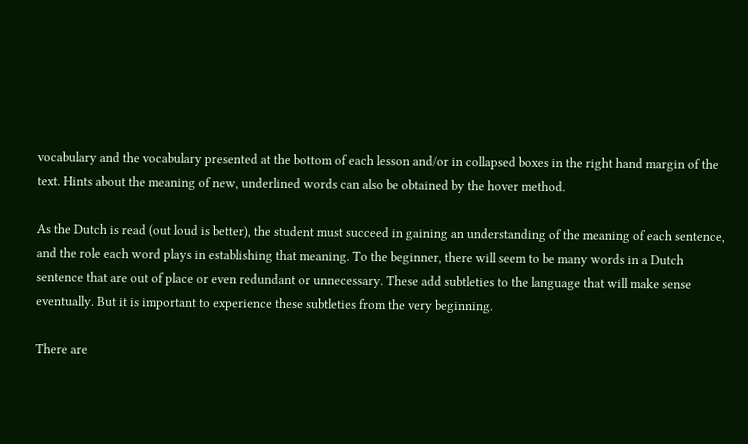vocabulary and the vocabulary presented at the bottom of each lesson and/or in collapsed boxes in the right hand margin of the text. Hints about the meaning of new, underlined words can also be obtained by the hover method.

As the Dutch is read (out loud is better), the student must succeed in gaining an understanding of the meaning of each sentence, and the role each word plays in establishing that meaning. To the beginner, there will seem to be many words in a Dutch sentence that are out of place or even redundant or unnecessary. These add subtleties to the language that will make sense eventually. But it is important to experience these subtleties from the very beginning.

There are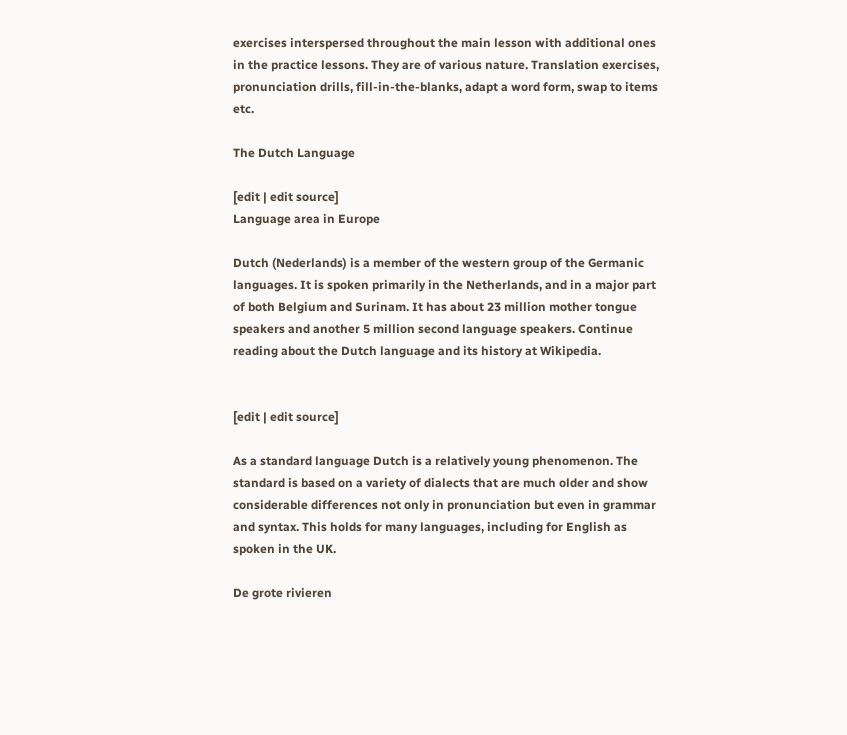exercises interspersed throughout the main lesson with additional ones in the practice lessons. They are of various nature. Translation exercises, pronunciation drills, fill-in-the-blanks, adapt a word form, swap to items etc.

The Dutch Language

[edit | edit source]
Language area in Europe

Dutch (Nederlands) is a member of the western group of the Germanic languages. It is spoken primarily in the Netherlands, and in a major part of both Belgium and Surinam. It has about 23 million mother tongue speakers and another 5 million second language speakers. Continue reading about the Dutch language and its history at Wikipedia.


[edit | edit source]

As a standard language Dutch is a relatively young phenomenon. The standard is based on a variety of dialects that are much older and show considerable differences not only in pronunciation but even in grammar and syntax. This holds for many languages, including for English as spoken in the UK.

De grote rivieren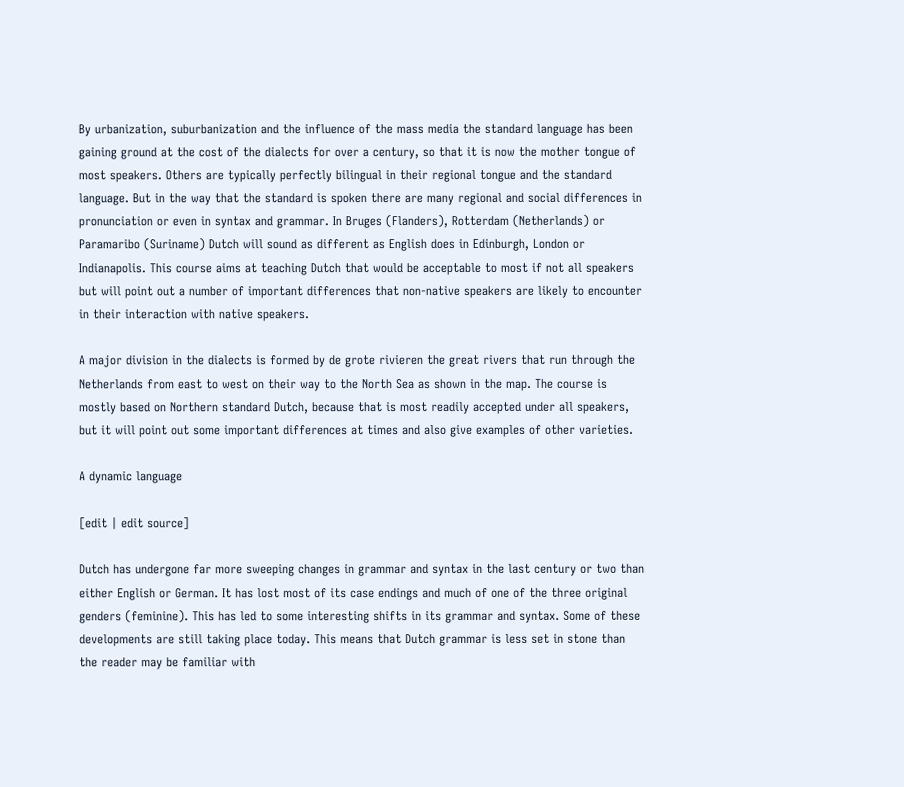By urbanization, suburbanization and the influence of the mass media the standard language has been gaining ground at the cost of the dialects for over a century, so that it is now the mother tongue of most speakers. Others are typically perfectly bilingual in their regional tongue and the standard language. But in the way that the standard is spoken there are many regional and social differences in pronunciation or even in syntax and grammar. In Bruges (Flanders), Rotterdam (Netherlands) or Paramaribo (Suriname) Dutch will sound as different as English does in Edinburgh, London or Indianapolis. This course aims at teaching Dutch that would be acceptable to most if not all speakers but will point out a number of important differences that non-native speakers are likely to encounter in their interaction with native speakers.

A major division in the dialects is formed by de grote rivieren the great rivers that run through the Netherlands from east to west on their way to the North Sea as shown in the map. The course is mostly based on Northern standard Dutch, because that is most readily accepted under all speakers, but it will point out some important differences at times and also give examples of other varieties.

A dynamic language

[edit | edit source]

Dutch has undergone far more sweeping changes in grammar and syntax in the last century or two than either English or German. It has lost most of its case endings and much of one of the three original genders (feminine). This has led to some interesting shifts in its grammar and syntax. Some of these developments are still taking place today. This means that Dutch grammar is less set in stone than the reader may be familiar with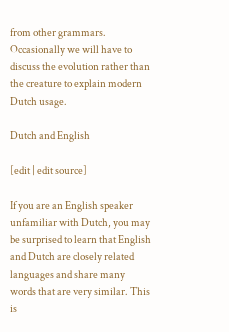from other grammars. Occasionally we will have to discuss the evolution rather than the creature to explain modern Dutch usage.

Dutch and English

[edit | edit source]

If you are an English speaker unfamiliar with Dutch, you may be surprised to learn that English and Dutch are closely related languages and share many words that are very similar. This is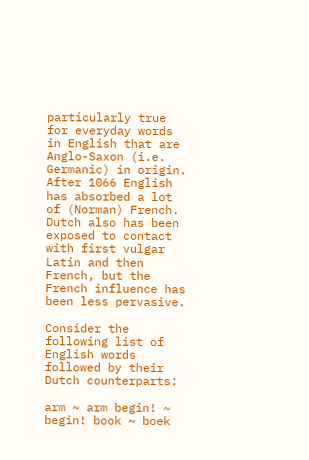particularly true for everyday words in English that are Anglo-Saxon (i.e. Germanic) in origin. After 1066 English has absorbed a lot of (Norman) French. Dutch also has been exposed to contact with first vulgar Latin and then French, but the French influence has been less pervasive.

Consider the following list of English words followed by their Dutch counterparts:

arm ~ arm begin! ~ begin! book ~ boek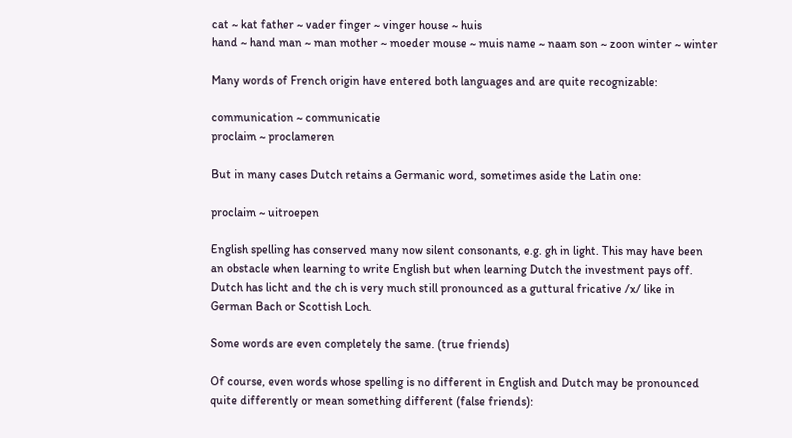cat ~ kat father ~ vader finger ~ vinger house ~ huis
hand ~ hand man ~ man mother ~ moeder mouse ~ muis name ~ naam son ~ zoon winter ~ winter

Many words of French origin have entered both languages and are quite recognizable:

communication ~ communicatie
proclaim ~ proclameren

But in many cases Dutch retains a Germanic word, sometimes aside the Latin one:

proclaim ~ uitroepen

English spelling has conserved many now silent consonants, e.g. gh in light. This may have been an obstacle when learning to write English but when learning Dutch the investment pays off. Dutch has licht and the ch is very much still pronounced as a guttural fricative /x/ like in German Bach or Scottish Loch.

Some words are even completely the same. (true friends)

Of course, even words whose spelling is no different in English and Dutch may be pronounced quite differently or mean something different (false friends):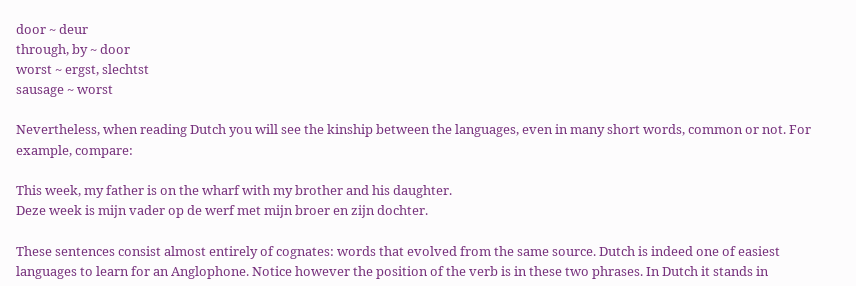door ~ deur
through, by ~ door
worst ~ ergst, slechtst
sausage ~ worst

Nevertheless, when reading Dutch you will see the kinship between the languages, even in many short words, common or not. For example, compare:

This week, my father is on the wharf with my brother and his daughter.
Deze week is mijn vader op de werf met mijn broer en zijn dochter.

These sentences consist almost entirely of cognates: words that evolved from the same source. Dutch is indeed one of easiest languages to learn for an Anglophone. Notice however the position of the verb is in these two phrases. In Dutch it stands in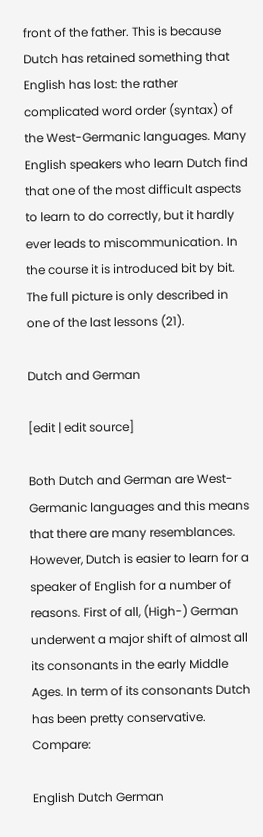front of the father. This is because Dutch has retained something that English has lost: the rather complicated word order (syntax) of the West-Germanic languages. Many English speakers who learn Dutch find that one of the most difficult aspects to learn to do correctly, but it hardly ever leads to miscommunication. In the course it is introduced bit by bit. The full picture is only described in one of the last lessons (21).

Dutch and German

[edit | edit source]

Both Dutch and German are West-Germanic languages and this means that there are many resemblances. However, Dutch is easier to learn for a speaker of English for a number of reasons. First of all, (High-) German underwent a major shift of almost all its consonants in the early Middle Ages. In term of its consonants Dutch has been pretty conservative. Compare:

English Dutch German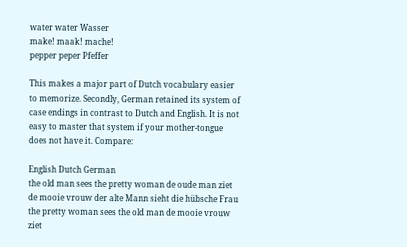water water Wasser
make! maak! mache!
pepper peper Pfeffer

This makes a major part of Dutch vocabulary easier to memorize. Secondly, German retained its system of case endings in contrast to Dutch and English. It is not easy to master that system if your mother-tongue does not have it. Compare:

English Dutch German
the old man sees the pretty woman de oude man ziet de mooie vrouw der alte Mann sieht die hübsche Frau
the pretty woman sees the old man de mooie vrouw ziet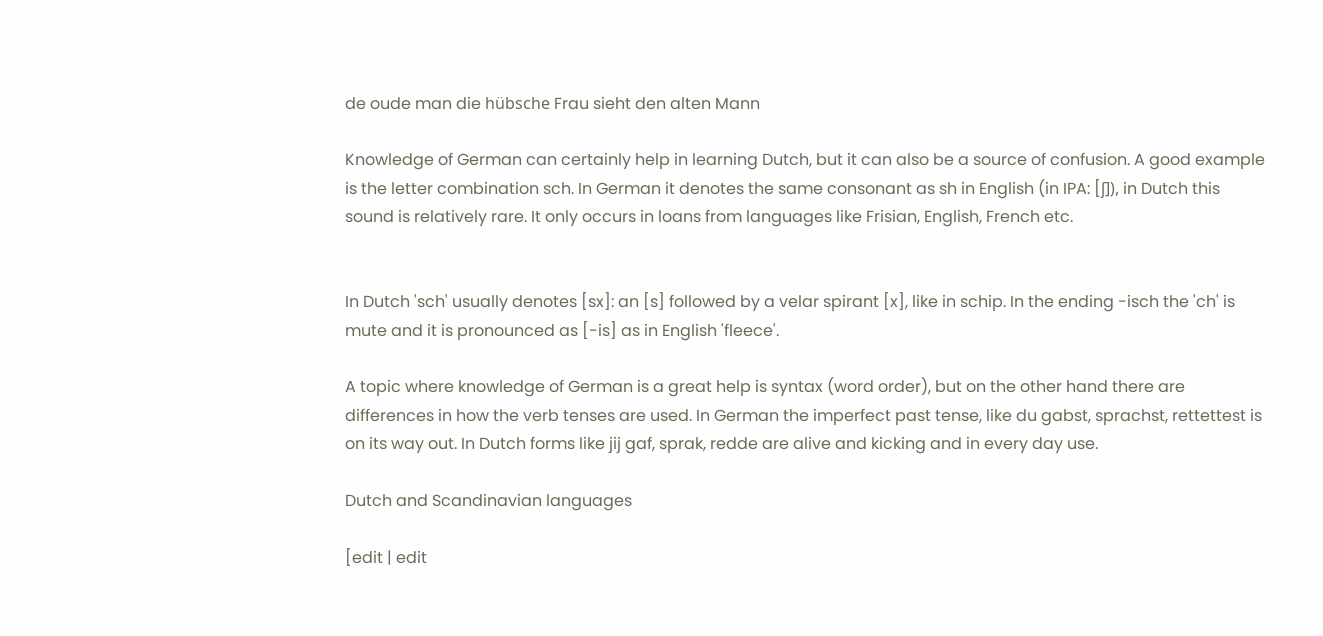de oude man die hübsche Frau sieht den alten Mann

Knowledge of German can certainly help in learning Dutch, but it can also be a source of confusion. A good example is the letter combination sch. In German it denotes the same consonant as sh in English (in IPA: [ʃ]), in Dutch this sound is relatively rare. It only occurs in loans from languages like Frisian, English, French etc.


In Dutch 'sch' usually denotes [sx]: an [s] followed by a velar spirant [x], like in schip. In the ending -isch the 'ch' is mute and it is pronounced as [-is] as in English 'fleece'.

A topic where knowledge of German is a great help is syntax (word order), but on the other hand there are differences in how the verb tenses are used. In German the imperfect past tense, like du gabst, sprachst, rettettest is on its way out. In Dutch forms like jij gaf, sprak, redde are alive and kicking and in every day use.

Dutch and Scandinavian languages

[edit | edit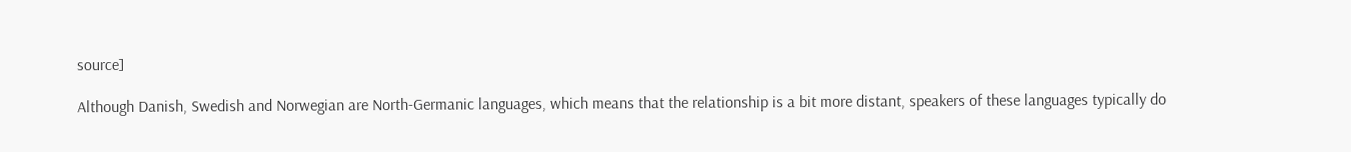source]

Although Danish, Swedish and Norwegian are North-Germanic languages, which means that the relationship is a bit more distant, speakers of these languages typically do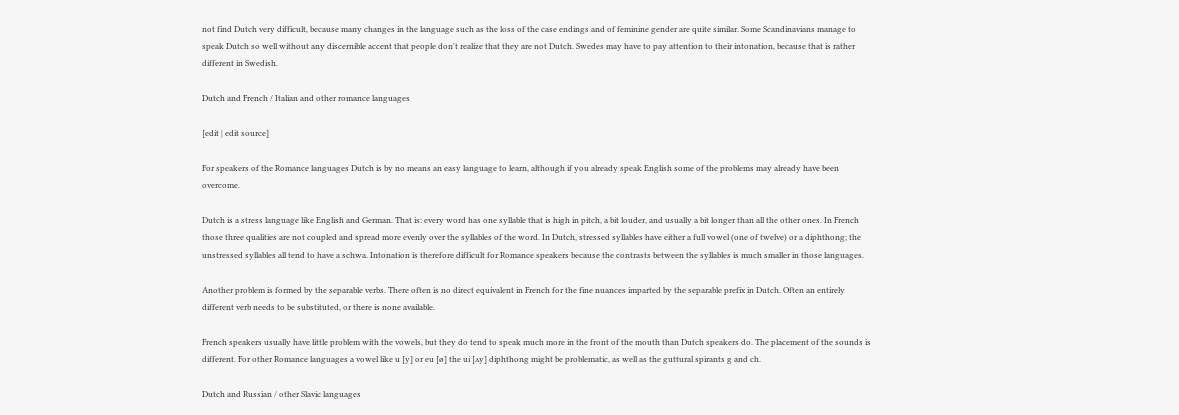not find Dutch very difficult, because many changes in the language such as the loss of the case endings and of feminine gender are quite similar. Some Scandinavians manage to speak Dutch so well without any discernible accent that people don't realize that they are not Dutch. Swedes may have to pay attention to their intonation, because that is rather different in Swedish.

Dutch and French / Italian and other romance languages

[edit | edit source]

For speakers of the Romance languages Dutch is by no means an easy language to learn, although if you already speak English some of the problems may already have been overcome.

Dutch is a stress language like English and German. That is: every word has one syllable that is high in pitch, a bit louder, and usually a bit longer than all the other ones. In French those three qualities are not coupled and spread more evenly over the syllables of the word. In Dutch, stressed syllables have either a full vowel (one of twelve) or a diphthong; the unstressed syllables all tend to have a schwa. Intonation is therefore difficult for Romance speakers because the contrasts between the syllables is much smaller in those languages.

Another problem is formed by the separable verbs. There often is no direct equivalent in French for the fine nuances imparted by the separable prefix in Dutch. Often an entirely different verb needs to be substituted, or there is none available.

French speakers usually have little problem with the vowels, but they do tend to speak much more in the front of the mouth than Dutch speakers do. The placement of the sounds is different. For other Romance languages a vowel like u [y] or eu [ø] the ui [ʌy] diphthong might be problematic, as well as the guttural spirants g and ch.

Dutch and Russian / other Slavic languages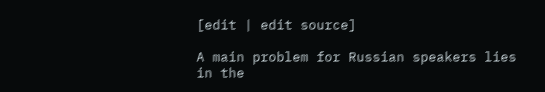[edit | edit source]

A main problem for Russian speakers lies in the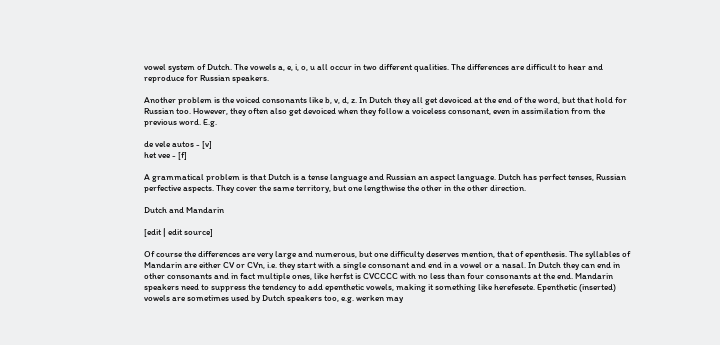vowel system of Dutch. The vowels a, e, i, o, u all occur in two different qualities. The differences are difficult to hear and reproduce for Russian speakers.

Another problem is the voiced consonants like b, v, d, z. In Dutch they all get devoiced at the end of the word, but that hold for Russian too. However, they often also get devoiced when they follow a voiceless consonant, even in assimilation from the previous word. E.g.

de vele autos - [v]
het vee - [f]

A grammatical problem is that Dutch is a tense language and Russian an aspect language. Dutch has perfect tenses, Russian perfective aspects. They cover the same territory, but one lengthwise the other in the other direction.

Dutch and Mandarin

[edit | edit source]

Of course the differences are very large and numerous, but one difficulty deserves mention, that of epenthesis. The syllables of Mandarin are either CV or CVn, i.e. they start with a single consonant and end in a vowel or a nasal. In Dutch they can end in other consonants and in fact multiple ones, like herfst is CVCCCC with no less than four consonants at the end. Mandarin speakers need to suppress the tendency to add epenthetic vowels, making it something like herefesete. Epenthetic (inserted) vowels are sometimes used by Dutch speakers too, e.g. werken may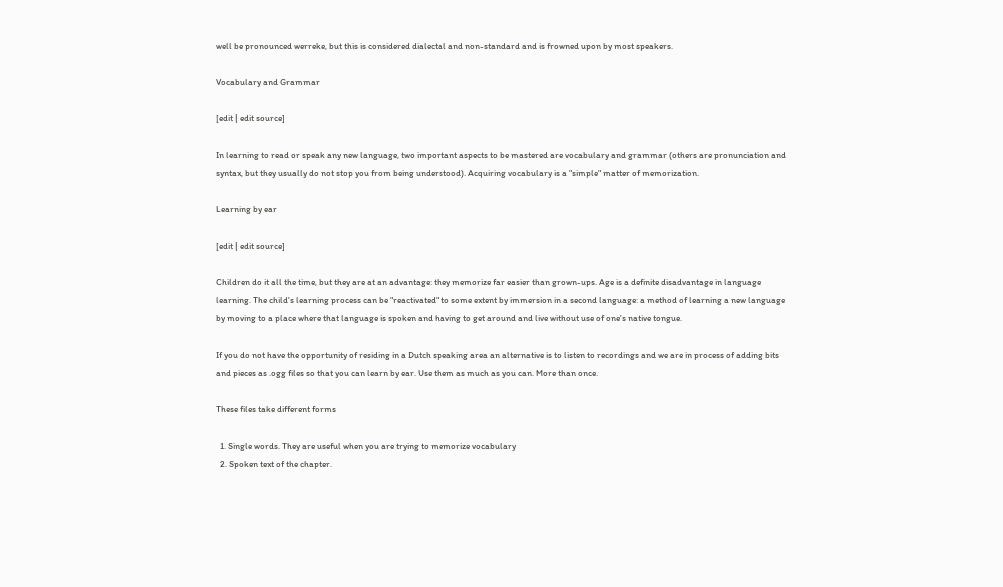well be pronounced werreke, but this is considered dialectal and non-standard and is frowned upon by most speakers.

Vocabulary and Grammar

[edit | edit source]

In learning to read or speak any new language, two important aspects to be mastered are vocabulary and grammar (others are pronunciation and syntax, but they usually do not stop you from being understood). Acquiring vocabulary is a "simple" matter of memorization.

Learning by ear

[edit | edit source]

Children do it all the time, but they are at an advantage: they memorize far easier than grown-ups. Age is a definite disadvantage in language learning. The child's learning process can be "reactivated" to some extent by immersion in a second language: a method of learning a new language by moving to a place where that language is spoken and having to get around and live without use of one's native tongue.

If you do not have the opportunity of residing in a Dutch speaking area an alternative is to listen to recordings and we are in process of adding bits and pieces as .ogg files so that you can learn by ear. Use them as much as you can. More than once.

These files take different forms

  1. Single words. They are useful when you are trying to memorize vocabulary
  2. Spoken text of the chapter.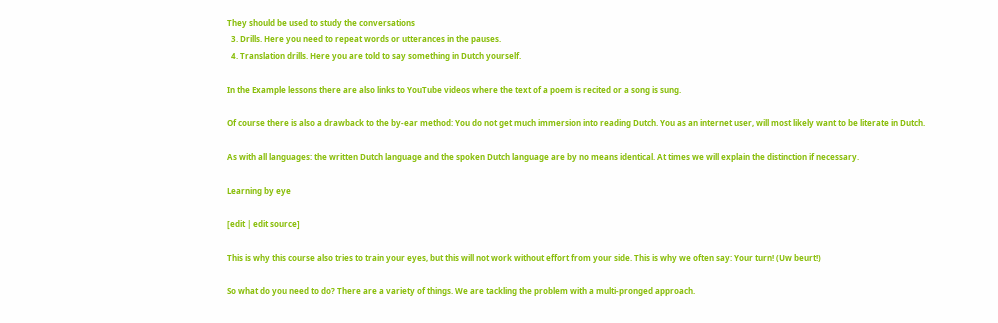They should be used to study the conversations
  3. Drills. Here you need to repeat words or utterances in the pauses.
  4. Translation drills. Here you are told to say something in Dutch yourself.

In the Example lessons there are also links to YouTube videos where the text of a poem is recited or a song is sung.

Of course there is also a drawback to the by-ear method: You do not get much immersion into reading Dutch. You as an internet user, will most likely want to be literate in Dutch.

As with all languages: the written Dutch language and the spoken Dutch language are by no means identical. At times we will explain the distinction if necessary.

Learning by eye

[edit | edit source]

This is why this course also tries to train your eyes, but this will not work without effort from your side. This is why we often say: Your turn! (Uw beurt!)

So what do you need to do? There are a variety of things. We are tackling the problem with a multi-pronged approach.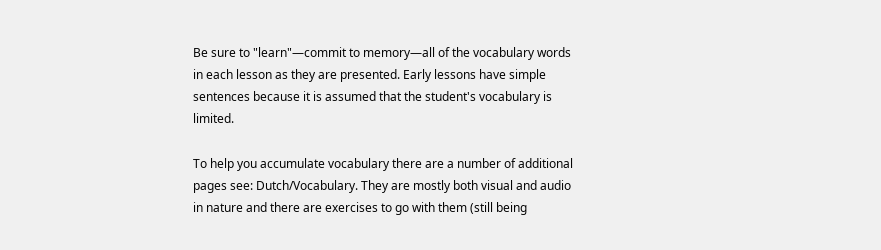Be sure to "learn"—commit to memory—all of the vocabulary words in each lesson as they are presented. Early lessons have simple sentences because it is assumed that the student's vocabulary is limited.

To help you accumulate vocabulary there are a number of additional pages see: Dutch/Vocabulary. They are mostly both visual and audio in nature and there are exercises to go with them (still being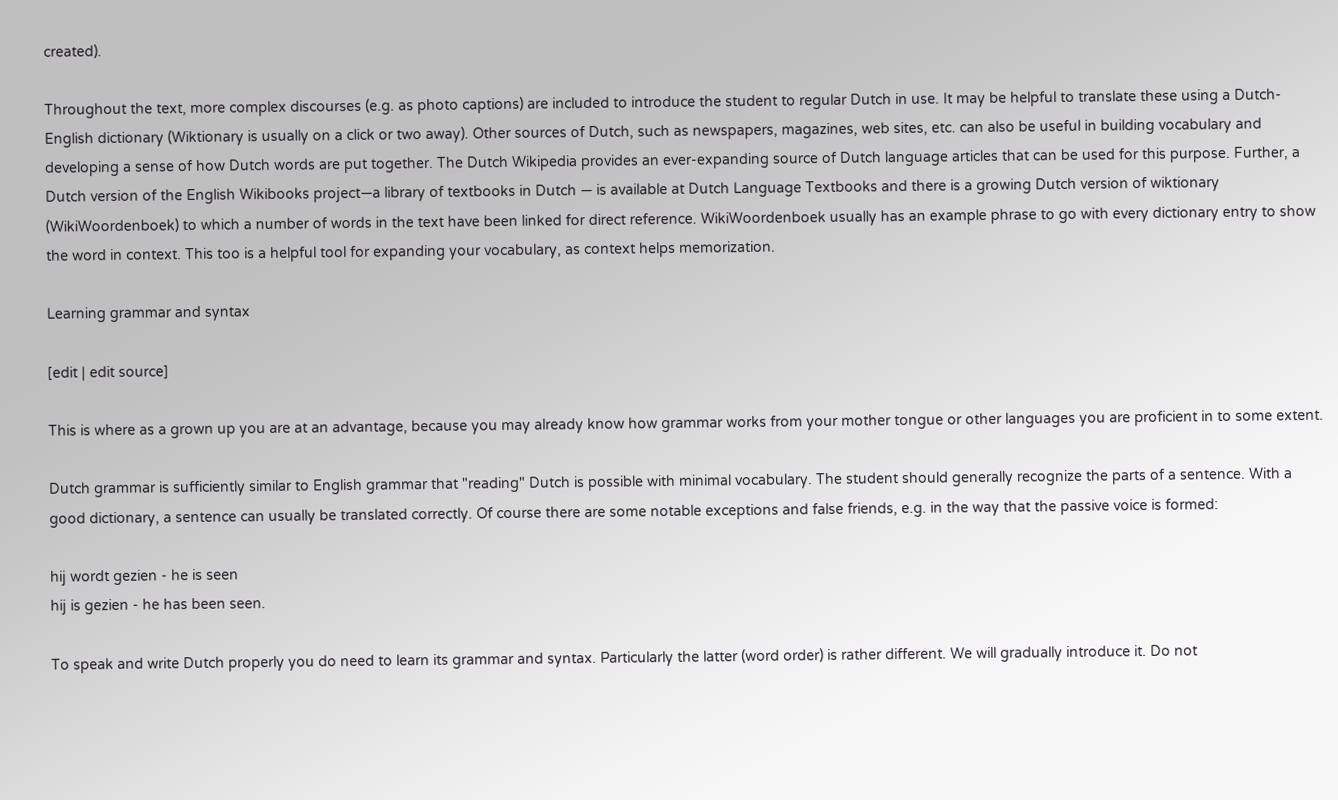created).

Throughout the text, more complex discourses (e.g. as photo captions) are included to introduce the student to regular Dutch in use. It may be helpful to translate these using a Dutch-English dictionary (Wiktionary is usually on a click or two away). Other sources of Dutch, such as newspapers, magazines, web sites, etc. can also be useful in building vocabulary and developing a sense of how Dutch words are put together. The Dutch Wikipedia provides an ever-expanding source of Dutch language articles that can be used for this purpose. Further, a Dutch version of the English Wikibooks project—a library of textbooks in Dutch — is available at Dutch Language Textbooks and there is a growing Dutch version of wiktionary (WikiWoordenboek) to which a number of words in the text have been linked for direct reference. WikiWoordenboek usually has an example phrase to go with every dictionary entry to show the word in context. This too is a helpful tool for expanding your vocabulary, as context helps memorization.

Learning grammar and syntax

[edit | edit source]

This is where as a grown up you are at an advantage, because you may already know how grammar works from your mother tongue or other languages you are proficient in to some extent.

Dutch grammar is sufficiently similar to English grammar that "reading" Dutch is possible with minimal vocabulary. The student should generally recognize the parts of a sentence. With a good dictionary, a sentence can usually be translated correctly. Of course there are some notable exceptions and false friends, e.g. in the way that the passive voice is formed:

hij wordt gezien - he is seen
hij is gezien - he has been seen.

To speak and write Dutch properly you do need to learn its grammar and syntax. Particularly the latter (word order) is rather different. We will gradually introduce it. Do not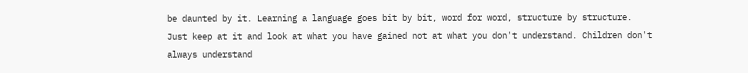be daunted by it. Learning a language goes bit by bit, word for word, structure by structure. Just keep at it and look at what you have gained not at what you don't understand. Children don't always understand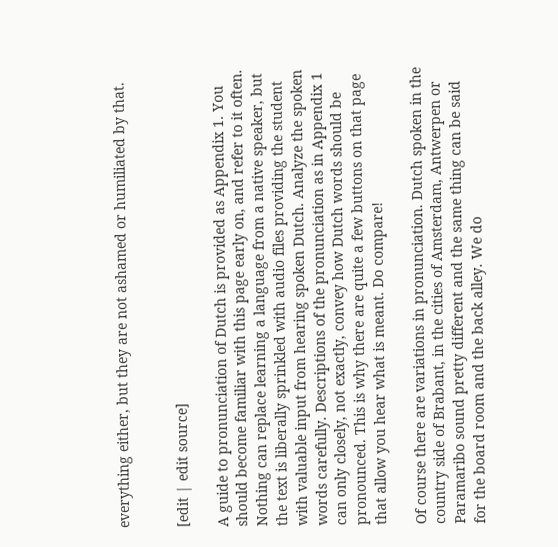everything either, but they are not ashamed or humiliated by that.


[edit | edit source]

A guide to pronunciation of Dutch is provided as Appendix 1. You should become familiar with this page early on, and refer to it often. Nothing can replace learning a language from a native speaker, but the text is liberally sprinkled with audio files providing the student with valuable input from hearing spoken Dutch. Analyze the spoken words carefully. Descriptions of the pronunciation as in Appendix 1 can only closely, not exactly, convey how Dutch words should be pronounced. This is why there are quite a few buttons on that page that allow you hear what is meant. Do compare!

Of course there are variations in pronunciation. Dutch spoken in the country side of Brabant, in the cities of Amsterdam, Antwerpen or Paramaribo sound pretty different and the same thing can be said for the board room and the back alley. We do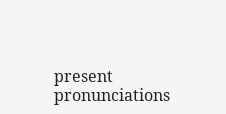present pronunciations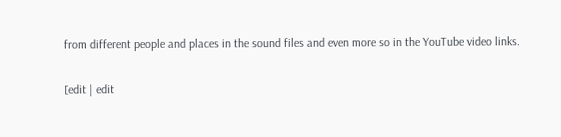from different people and places in the sound files and even more so in the YouTube video links.


[edit | edit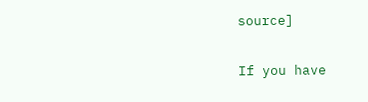source]

If you have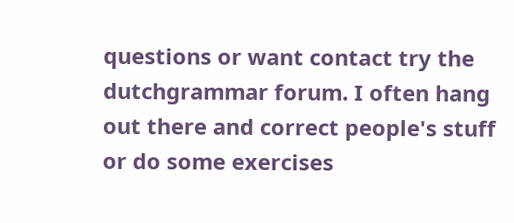questions or want contact try the dutchgrammar forum. I often hang out there and correct people's stuff or do some exercises